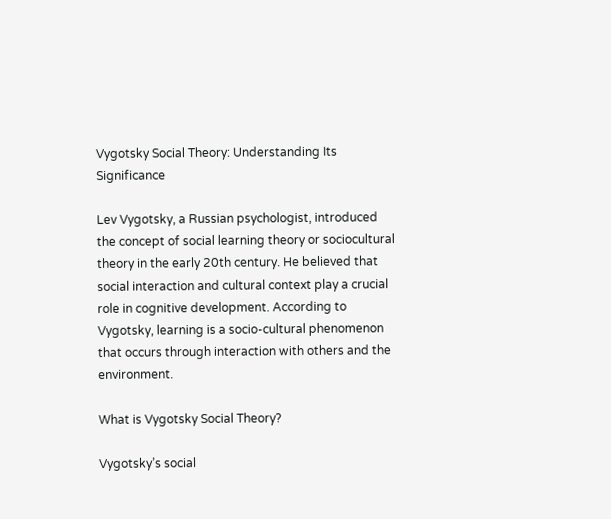Vygotsky Social Theory: Understanding Its Significance

Lev Vygotsky, a Russian psychologist, introduced the concept of social learning theory or sociocultural theory in the early 20th century. He believed that social interaction and cultural context play a crucial role in cognitive development. According to Vygotsky, learning is a socio-cultural phenomenon that occurs through interaction with others and the environment.

What is Vygotsky Social Theory?

Vygotsky’s social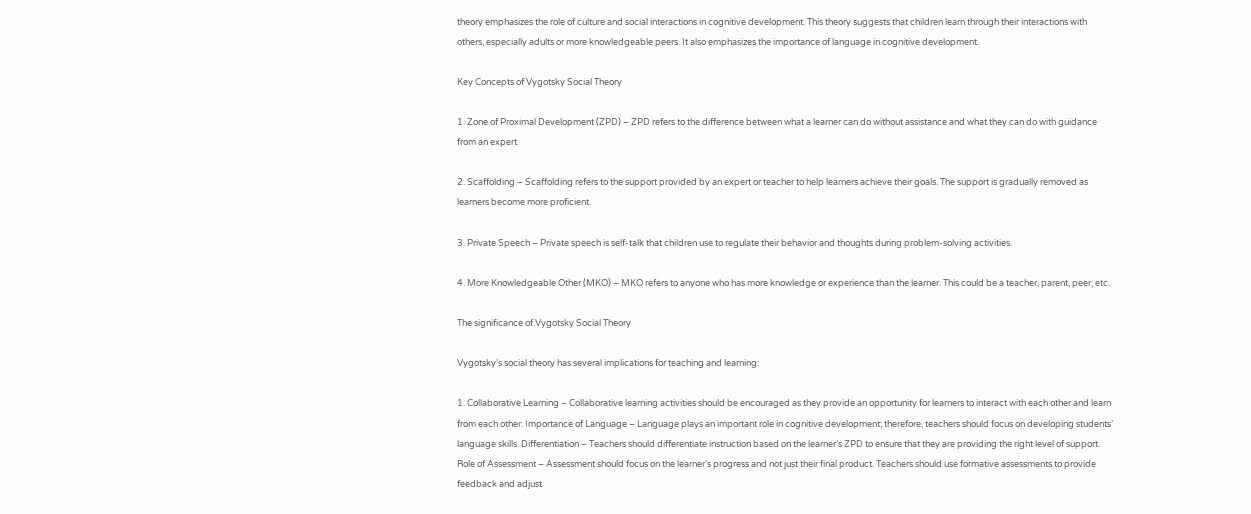theory emphasizes the role of culture and social interactions in cognitive development. This theory suggests that children learn through their interactions with others, especially adults or more knowledgeable peers. It also emphasizes the importance of language in cognitive development.

Key Concepts of Vygotsky Social Theory

1. Zone of Proximal Development (ZPD) – ZPD refers to the difference between what a learner can do without assistance and what they can do with guidance from an expert.

2. Scaffolding – Scaffolding refers to the support provided by an expert or teacher to help learners achieve their goals. The support is gradually removed as learners become more proficient.

3. Private Speech – Private speech is self-talk that children use to regulate their behavior and thoughts during problem-solving activities.

4. More Knowledgeable Other (MKO) – MKO refers to anyone who has more knowledge or experience than the learner. This could be a teacher, parent, peer, etc.

The significance of Vygotsky Social Theory

Vygotsky’s social theory has several implications for teaching and learning:

1. Collaborative Learning – Collaborative learning activities should be encouraged as they provide an opportunity for learners to interact with each other and learn from each other. Importance of Language – Language plays an important role in cognitive development; therefore, teachers should focus on developing students’ language skills. Differentiation – Teachers should differentiate instruction based on the learner’s ZPD to ensure that they are providing the right level of support. Role of Assessment – Assessment should focus on the learner’s progress and not just their final product. Teachers should use formative assessments to provide feedback and adjust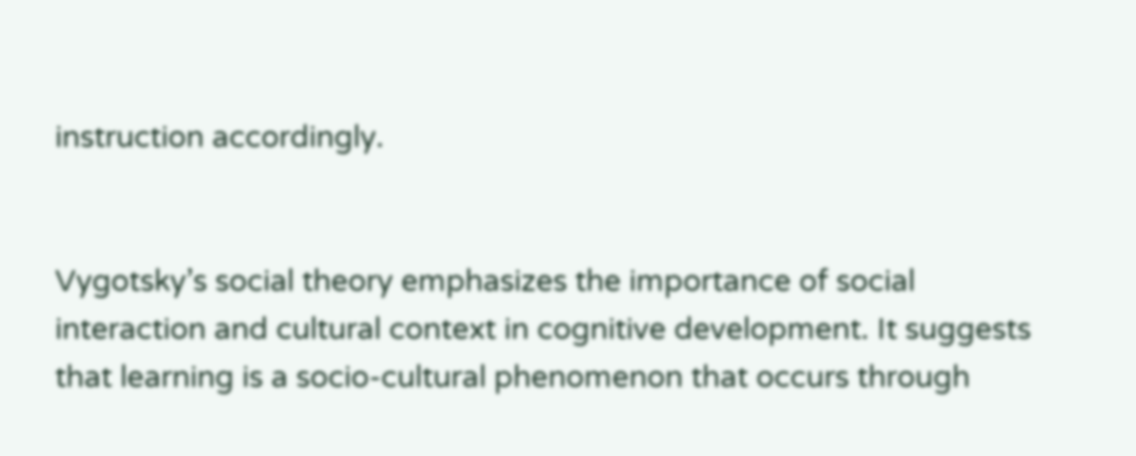instruction accordingly.


Vygotsky’s social theory emphasizes the importance of social interaction and cultural context in cognitive development. It suggests that learning is a socio-cultural phenomenon that occurs through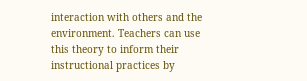interaction with others and the environment. Teachers can use this theory to inform their instructional practices by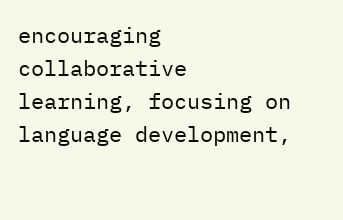encouraging collaborative learning, focusing on language development,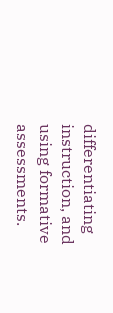differentiating instruction, and using formative assessments.